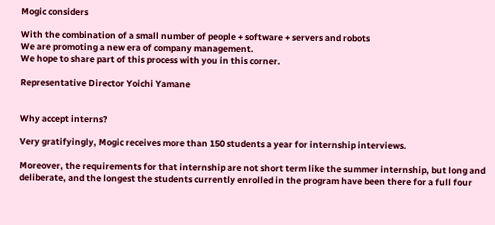Mogic considers

With the combination of a small number of people + software + servers and robots
We are promoting a new era of company management.
We hope to share part of this process with you in this corner.

Representative Director Yoichi Yamane


Why accept interns?

Very gratifyingly, Mogic receives more than 150 students a year for internship interviews.

Moreover, the requirements for that internship are not short term like the summer internship, but long and deliberate, and the longest the students currently enrolled in the program have been there for a full four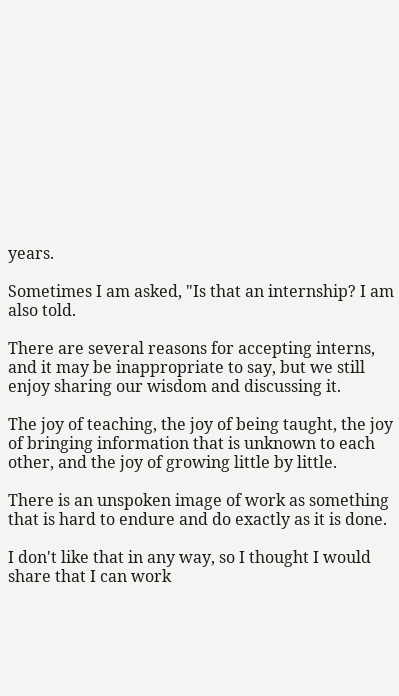years.

Sometimes I am asked, "Is that an internship? I am also told.

There are several reasons for accepting interns, and it may be inappropriate to say, but we still enjoy sharing our wisdom and discussing it.

The joy of teaching, the joy of being taught, the joy of bringing information that is unknown to each other, and the joy of growing little by little.

There is an unspoken image of work as something that is hard to endure and do exactly as it is done.

I don't like that in any way, so I thought I would share that I can work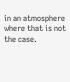in an atmosphere where that is not the case.